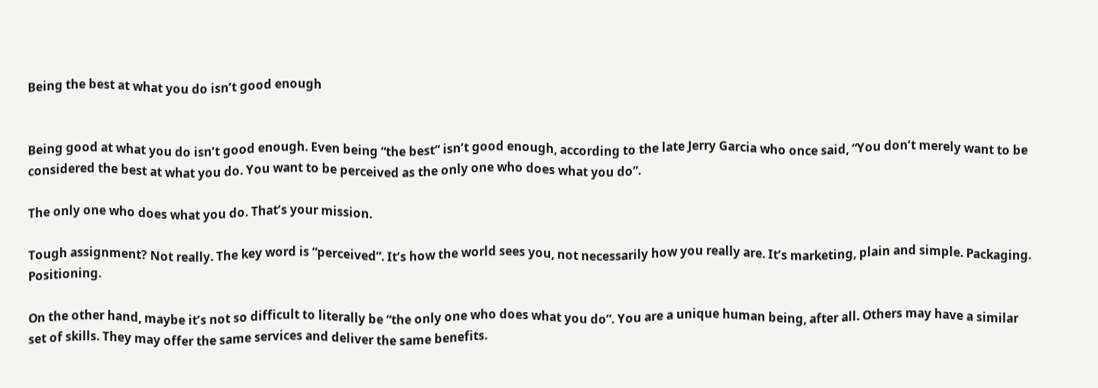Being the best at what you do isn’t good enough


Being good at what you do isn’t good enough. Even being “the best” isn’t good enough, according to the late Jerry Garcia who once said, “You don’t merely want to be considered the best at what you do. You want to be perceived as the only one who does what you do”.

The only one who does what you do. That’s your mission.

Tough assignment? Not really. The key word is “perceived”. It’s how the world sees you, not necessarily how you really are. It’s marketing, plain and simple. Packaging. Positioning.

On the other hand, maybe it’s not so difficult to literally be “the only one who does what you do”. You are a unique human being, after all. Others may have a similar set of skills. They may offer the same services and deliver the same benefits.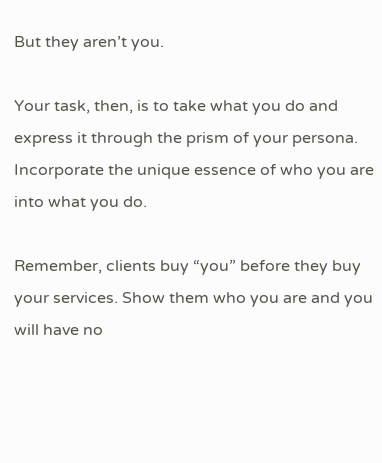But they aren’t you.

Your task, then, is to take what you do and express it through the prism of your persona. Incorporate the unique essence of who you are into what you do.

Remember, clients buy “you” before they buy your services. Show them who you are and you will have no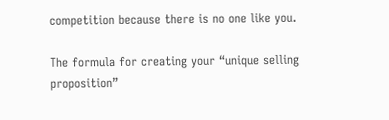competition because there is no one like you.

The formula for creating your “unique selling proposition”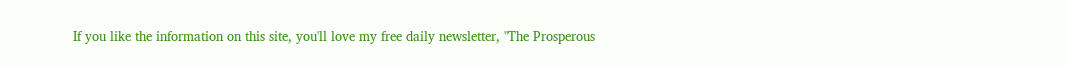If you like the information on this site, you'll love my free daily newsletter, "The Prosperous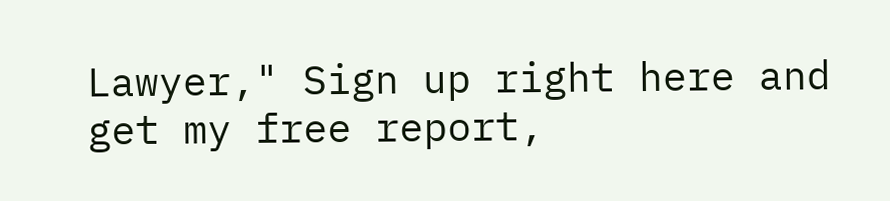Lawyer," Sign up right here and get my free report,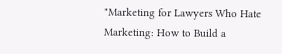"Marketing for Lawyers Who Hate Marketing: How to Build a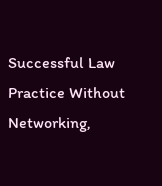Successful Law Practice Without Networking,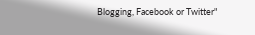Blogging, Facebook or Twitter"